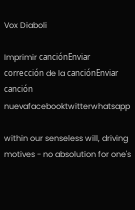Vox Diaboli

Imprimir canciónEnviar corrección de la canciónEnviar canción nuevafacebooktwitterwhatsapp

within our senseless will, driving motives - no absolution for one's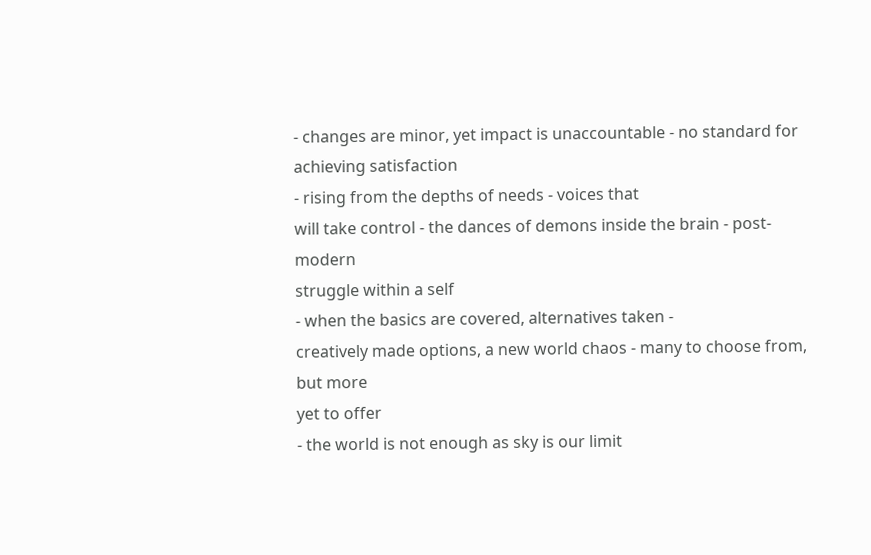- changes are minor, yet impact is unaccountable - no standard for
achieving satisfaction
- rising from the depths of needs - voices that
will take control - the dances of demons inside the brain - post-modern
struggle within a self
- when the basics are covered, alternatives taken -
creatively made options, a new world chaos - many to choose from, but more
yet to offer
- the world is not enough as sky is our limit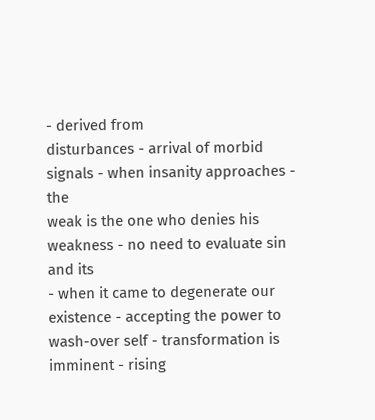- derived from
disturbances - arrival of morbid signals - when insanity approaches - the
weak is the one who denies his weakness - no need to evaluate sin and its
- when it came to degenerate our existence - accepting the power to
wash-over self - transformation is imminent - rising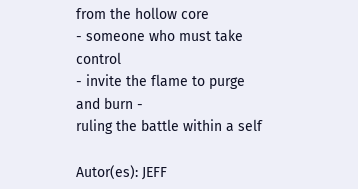from the hollow core
- someone who must take control
- invite the flame to purge and burn -
ruling the battle within a self

Autor(es): JEFF